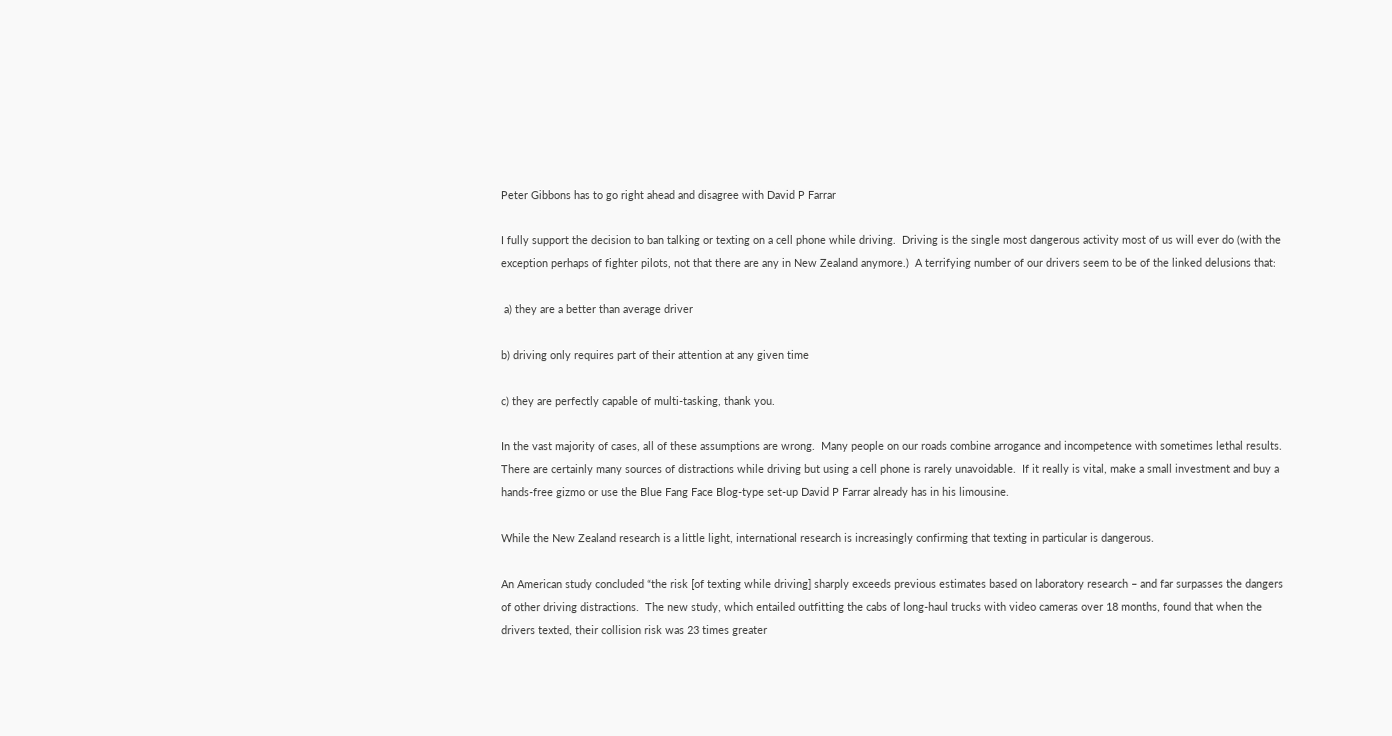Peter Gibbons has to go right ahead and disagree with David P Farrar

I fully support the decision to ban talking or texting on a cell phone while driving.  Driving is the single most dangerous activity most of us will ever do (with the exception perhaps of fighter pilots, not that there are any in New Zealand anymore.)  A terrifying number of our drivers seem to be of the linked delusions that:

 a) they are a better than average driver

b) driving only requires part of their attention at any given time

c) they are perfectly capable of multi-tasking, thank you.

In the vast majority of cases, all of these assumptions are wrong.  Many people on our roads combine arrogance and incompetence with sometimes lethal results.  There are certainly many sources of distractions while driving but using a cell phone is rarely unavoidable.  If it really is vital, make a small investment and buy a hands-free gizmo or use the Blue Fang Face Blog-type set-up David P Farrar already has in his limousine.

While the New Zealand research is a little light, international research is increasingly confirming that texting in particular is dangerous.

An American study concluded “the risk [of texting while driving] sharply exceeds previous estimates based on laboratory research – and far surpasses the dangers of other driving distractions.  The new study, which entailed outfitting the cabs of long-haul trucks with video cameras over 18 months, found that when the drivers texted, their collision risk was 23 times greater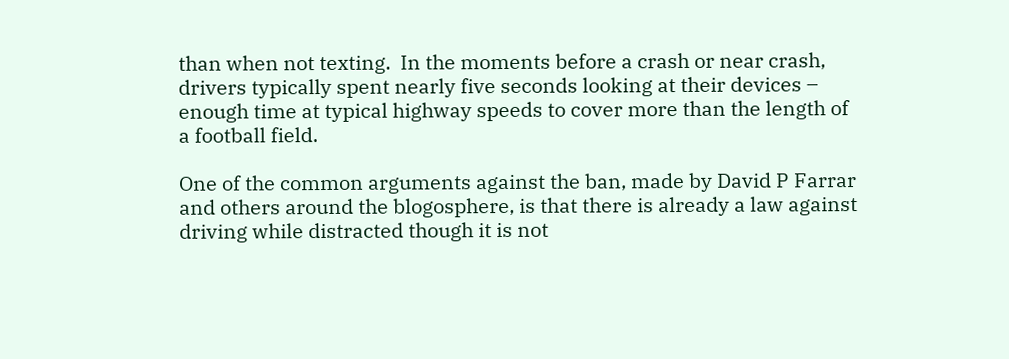than when not texting.  In the moments before a crash or near crash, drivers typically spent nearly five seconds looking at their devices – enough time at typical highway speeds to cover more than the length of a football field.

One of the common arguments against the ban, made by David P Farrar and others around the blogosphere, is that there is already a law against driving while distracted though it is not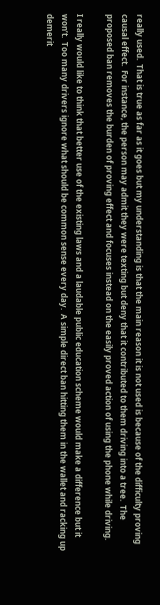really used.  That is true as far as it goes but my understanding is that the main reason it is not used is because of the difficulty proving causal effect.  For instance, the person may admit they were texting but deny that it contributed to them driving into a tree.  The proposed ban removes the burden of proving effect and focuses instead on the easily proved action of using the phone while driving.

I really would like to think that better use of the existing laws and a laudable public education scheme would make a difference but it won’t.  Too many drivers ignore what should be common sense every day.  A simple direct ban hitting them in the wallet and racking up demerit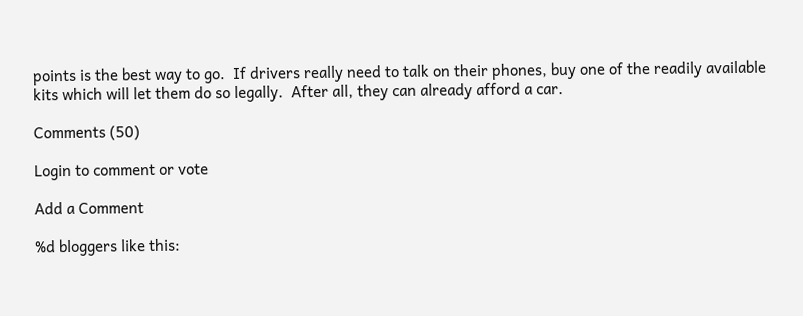points is the best way to go.  If drivers really need to talk on their phones, buy one of the readily available kits which will let them do so legally.  After all, they can already afford a car.

Comments (50)

Login to comment or vote

Add a Comment

%d bloggers like this: